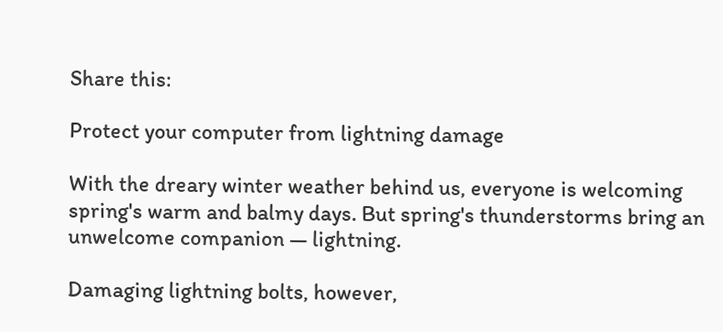Share this:

Protect your computer from lightning damage

With the dreary winter weather behind us, everyone is welcoming spring's warm and balmy days. But spring's thunderstorms bring an unwelcome companion — lightning.

Damaging lightning bolts, however,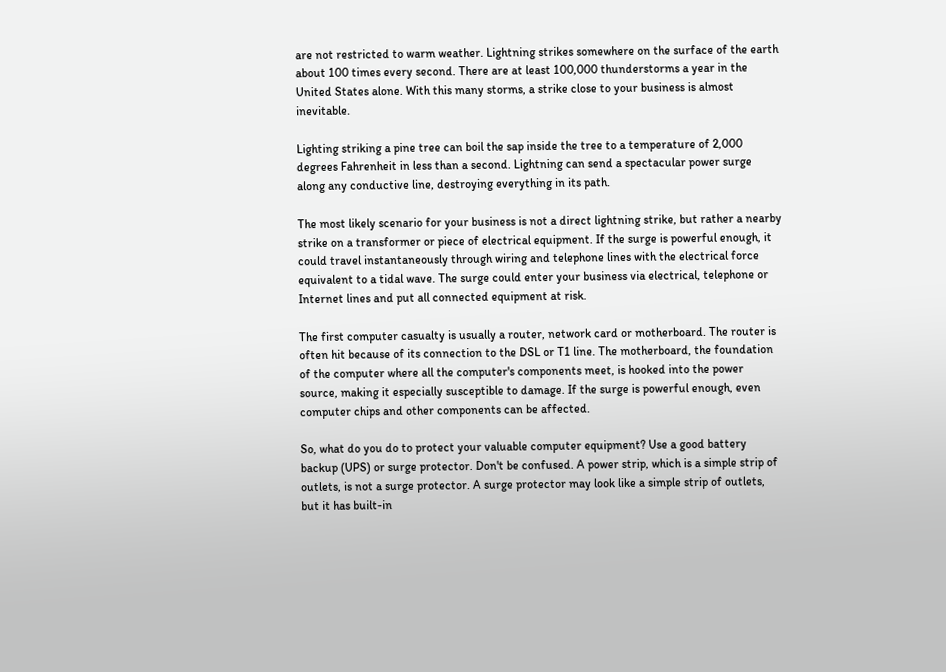are not restricted to warm weather. Lightning strikes somewhere on the surface of the earth about 100 times every second. There are at least 100,000 thunderstorms a year in the United States alone. With this many storms, a strike close to your business is almost inevitable.

Lighting striking a pine tree can boil the sap inside the tree to a temperature of 2,000 degrees Fahrenheit in less than a second. Lightning can send a spectacular power surge along any conductive line, destroying everything in its path.

The most likely scenario for your business is not a direct lightning strike, but rather a nearby strike on a transformer or piece of electrical equipment. If the surge is powerful enough, it could travel instantaneously through wiring and telephone lines with the electrical force equivalent to a tidal wave. The surge could enter your business via electrical, telephone or Internet lines and put all connected equipment at risk.

The first computer casualty is usually a router, network card or motherboard. The router is often hit because of its connection to the DSL or T1 line. The motherboard, the foundation of the computer where all the computer's components meet, is hooked into the power source, making it especially susceptible to damage. If the surge is powerful enough, even computer chips and other components can be affected.

So, what do you do to protect your valuable computer equipment? Use a good battery backup (UPS) or surge protector. Don't be confused. A power strip, which is a simple strip of outlets, is not a surge protector. A surge protector may look like a simple strip of outlets, but it has built-in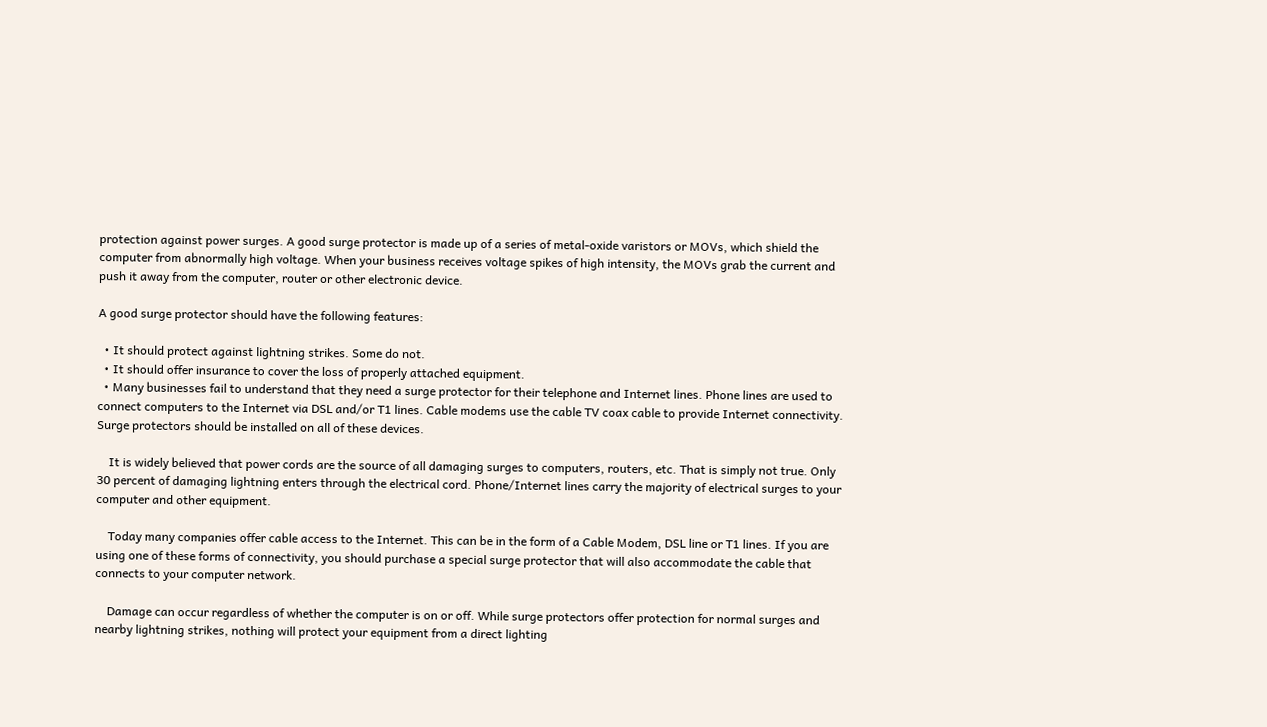protection against power surges. A good surge protector is made up of a series of metal-oxide varistors or MOVs, which shield the computer from abnormally high voltage. When your business receives voltage spikes of high intensity, the MOVs grab the current and push it away from the computer, router or other electronic device.

A good surge protector should have the following features:

  • It should protect against lightning strikes. Some do not.
  • It should offer insurance to cover the loss of properly attached equipment.
  • Many businesses fail to understand that they need a surge protector for their telephone and Internet lines. Phone lines are used to connect computers to the Internet via DSL and/or T1 lines. Cable modems use the cable TV coax cable to provide Internet connectivity. Surge protectors should be installed on all of these devices.

    It is widely believed that power cords are the source of all damaging surges to computers, routers, etc. That is simply not true. Only 30 percent of damaging lightning enters through the electrical cord. Phone/Internet lines carry the majority of electrical surges to your computer and other equipment.

    Today many companies offer cable access to the Internet. This can be in the form of a Cable Modem, DSL line or T1 lines. If you are using one of these forms of connectivity, you should purchase a special surge protector that will also accommodate the cable that connects to your computer network.

    Damage can occur regardless of whether the computer is on or off. While surge protectors offer protection for normal surges and nearby lightning strikes, nothing will protect your equipment from a direct lighting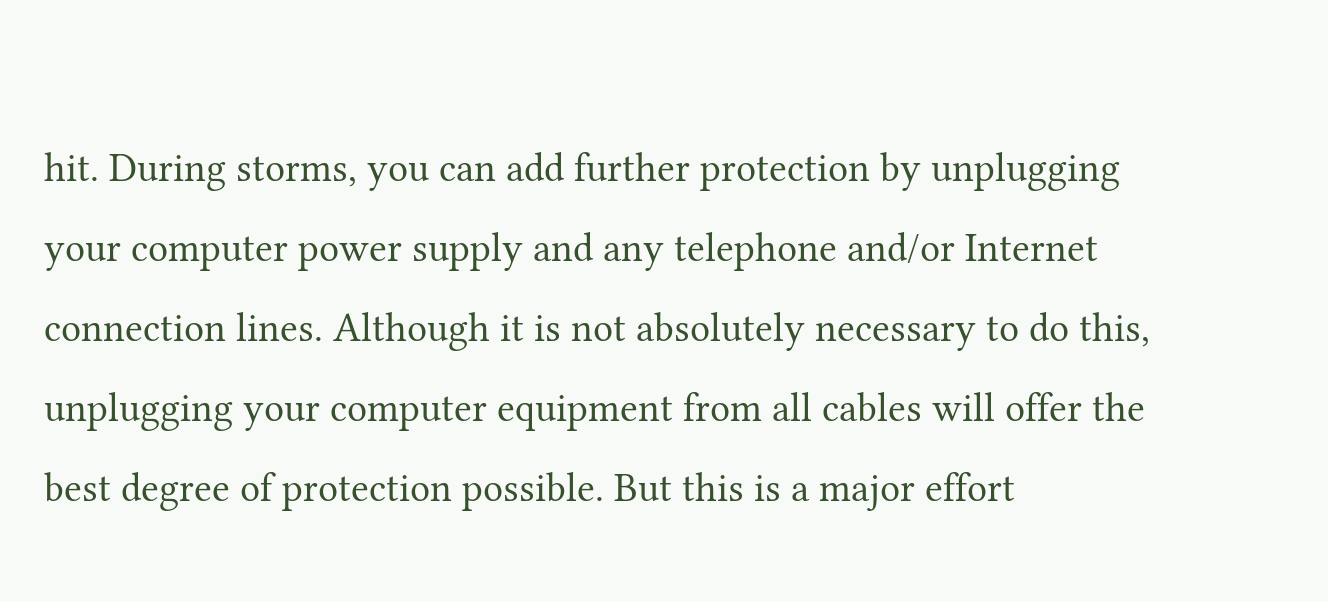hit. During storms, you can add further protection by unplugging your computer power supply and any telephone and/or Internet connection lines. Although it is not absolutely necessary to do this, unplugging your computer equipment from all cables will offer the best degree of protection possible. But this is a major effort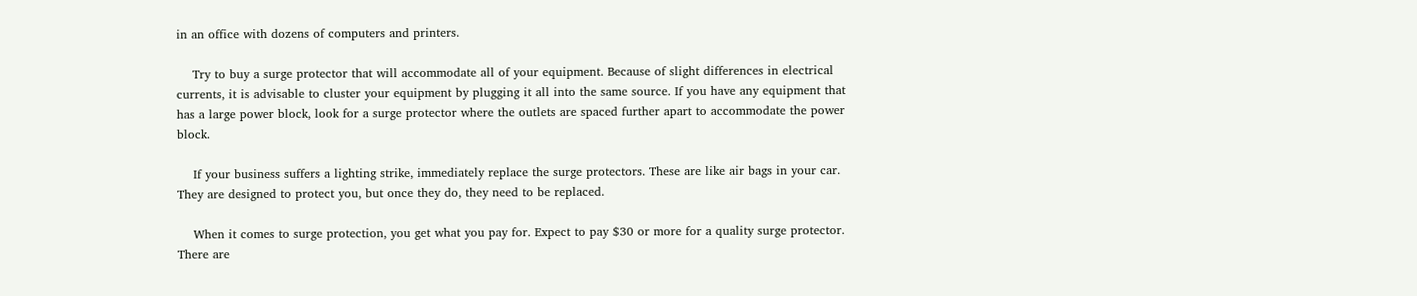in an office with dozens of computers and printers.

    Try to buy a surge protector that will accommodate all of your equipment. Because of slight differences in electrical currents, it is advisable to cluster your equipment by plugging it all into the same source. If you have any equipment that has a large power block, look for a surge protector where the outlets are spaced further apart to accommodate the power block.

    If your business suffers a lighting strike, immediately replace the surge protectors. These are like air bags in your car. They are designed to protect you, but once they do, they need to be replaced.

    When it comes to surge protection, you get what you pay for. Expect to pay $30 or more for a quality surge protector. There are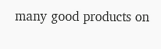many good products on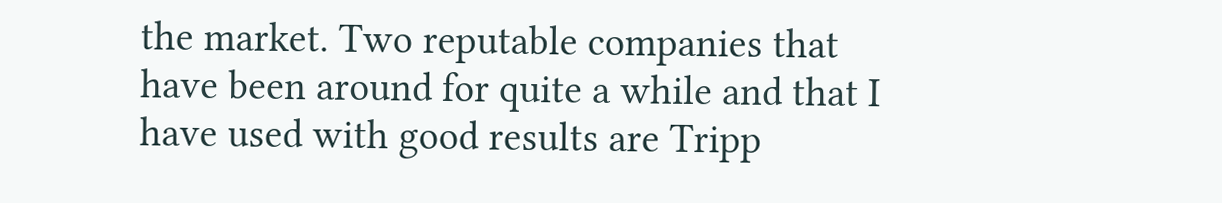the market. Two reputable companies that have been around for quite a while and that I have used with good results are Tripp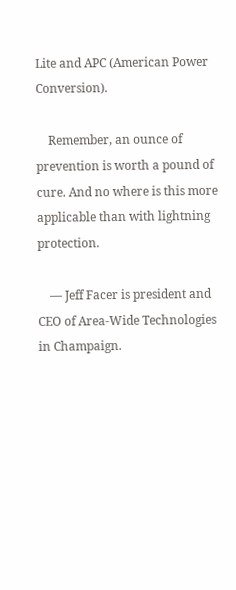Lite and APC (American Power Conversion).

    Remember, an ounce of prevention is worth a pound of cure. And no where is this more applicable than with lightning protection.

    — Jeff Facer is president and CEO of Area-Wide Technologies in Champaign.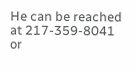He can be reached at 217-359-8041 or